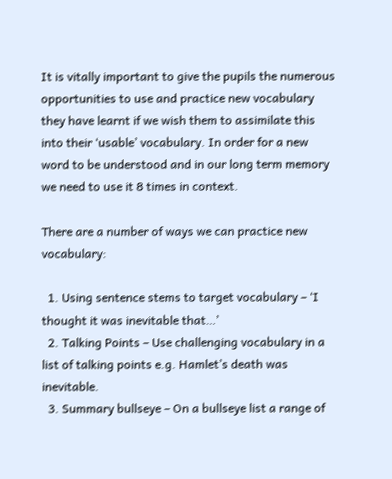It is vitally important to give the pupils the numerous opportunities to use and practice new vocabulary they have learnt if we wish them to assimilate this into their ‘usable’ vocabulary. In order for a new word to be understood and in our long term memory we need to use it 8 times in context.

There are a number of ways we can practice new vocabulary:

  1. Using sentence stems to target vocabulary – ‘I thought it was inevitable that…’
  2. Talking Points – Use challenging vocabulary in a list of talking points e.g. Hamlet’s death was inevitable.
  3. Summary bullseye – On a bullseye list a range of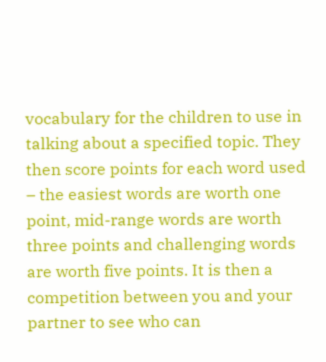vocabulary for the children to use in talking about a specified topic. They then score points for each word used – the easiest words are worth one point, mid-range words are worth three points and challenging words are worth five points. It is then a competition between you and your partner to see who can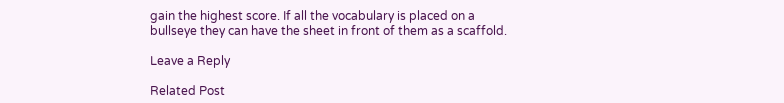gain the highest score. If all the vocabulary is placed on a bullseye they can have the sheet in front of them as a scaffold.

Leave a Reply

Related Post